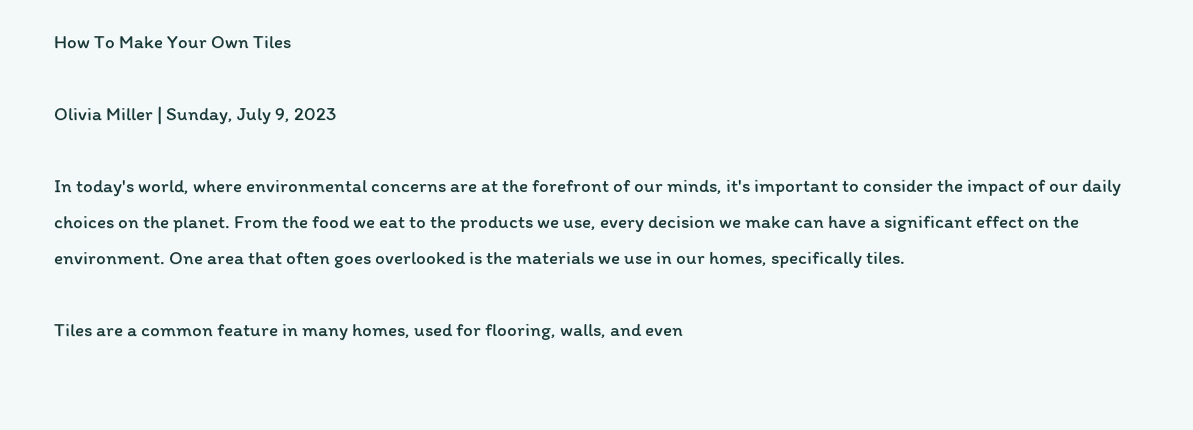How To Make Your Own Tiles

Olivia Miller | Sunday, July 9, 2023

In today's world, where environmental concerns are at the forefront of our minds, it's important to consider the impact of our daily choices on the planet. From the food we eat to the products we use, every decision we make can have a significant effect on the environment. One area that often goes overlooked is the materials we use in our homes, specifically tiles.

Tiles are a common feature in many homes, used for flooring, walls, and even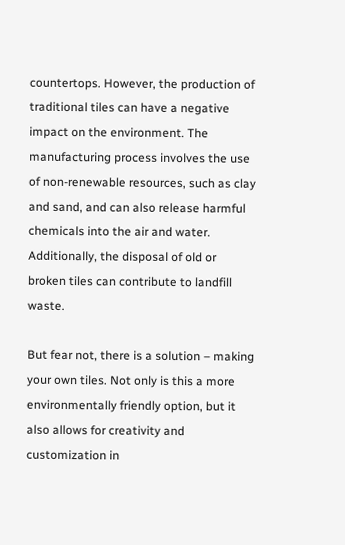countertops. However, the production of traditional tiles can have a negative impact on the environment. The manufacturing process involves the use of non-renewable resources, such as clay and sand, and can also release harmful chemicals into the air and water. Additionally, the disposal of old or broken tiles can contribute to landfill waste.

But fear not, there is a solution – making your own tiles. Not only is this a more environmentally friendly option, but it also allows for creativity and customization in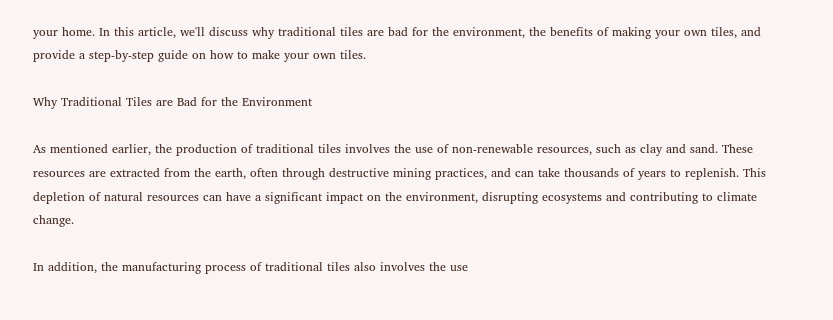your home. In this article, we'll discuss why traditional tiles are bad for the environment, the benefits of making your own tiles, and provide a step-by-step guide on how to make your own tiles.

Why Traditional Tiles are Bad for the Environment

As mentioned earlier, the production of traditional tiles involves the use of non-renewable resources, such as clay and sand. These resources are extracted from the earth, often through destructive mining practices, and can take thousands of years to replenish. This depletion of natural resources can have a significant impact on the environment, disrupting ecosystems and contributing to climate change.

In addition, the manufacturing process of traditional tiles also involves the use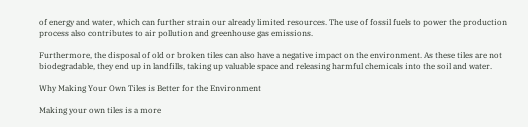of energy and water, which can further strain our already limited resources. The use of fossil fuels to power the production process also contributes to air pollution and greenhouse gas emissions.

Furthermore, the disposal of old or broken tiles can also have a negative impact on the environment. As these tiles are not biodegradable, they end up in landfills, taking up valuable space and releasing harmful chemicals into the soil and water.

Why Making Your Own Tiles is Better for the Environment

Making your own tiles is a more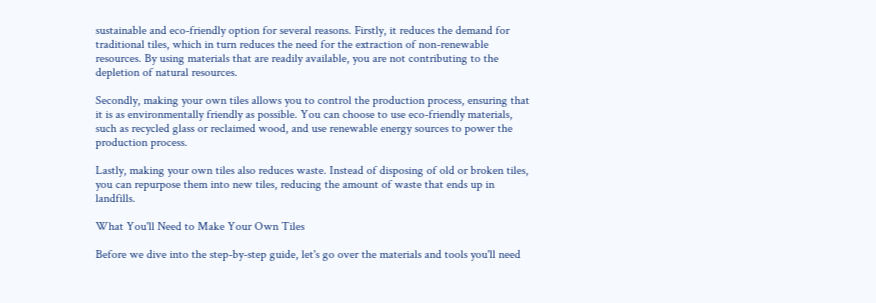sustainable and eco-friendly option for several reasons. Firstly, it reduces the demand for traditional tiles, which in turn reduces the need for the extraction of non-renewable resources. By using materials that are readily available, you are not contributing to the depletion of natural resources.

Secondly, making your own tiles allows you to control the production process, ensuring that it is as environmentally friendly as possible. You can choose to use eco-friendly materials, such as recycled glass or reclaimed wood, and use renewable energy sources to power the production process.

Lastly, making your own tiles also reduces waste. Instead of disposing of old or broken tiles, you can repurpose them into new tiles, reducing the amount of waste that ends up in landfills.

What You'll Need to Make Your Own Tiles

Before we dive into the step-by-step guide, let's go over the materials and tools you'll need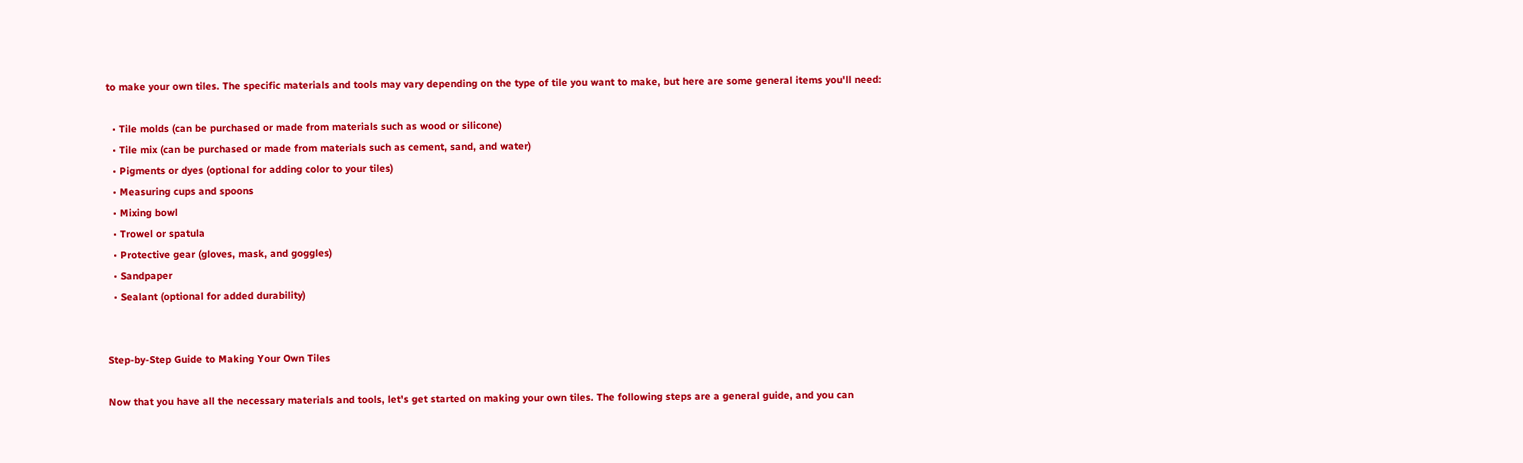to make your own tiles. The specific materials and tools may vary depending on the type of tile you want to make, but here are some general items you'll need:

  • Tile molds (can be purchased or made from materials such as wood or silicone)
  • Tile mix (can be purchased or made from materials such as cement, sand, and water)
  • Pigments or dyes (optional for adding color to your tiles)
  • Measuring cups and spoons
  • Mixing bowl
  • Trowel or spatula
  • Protective gear (gloves, mask, and goggles)
  • Sandpaper
  • Sealant (optional for added durability)


Step-by-Step Guide to Making Your Own Tiles

Now that you have all the necessary materials and tools, let's get started on making your own tiles. The following steps are a general guide, and you can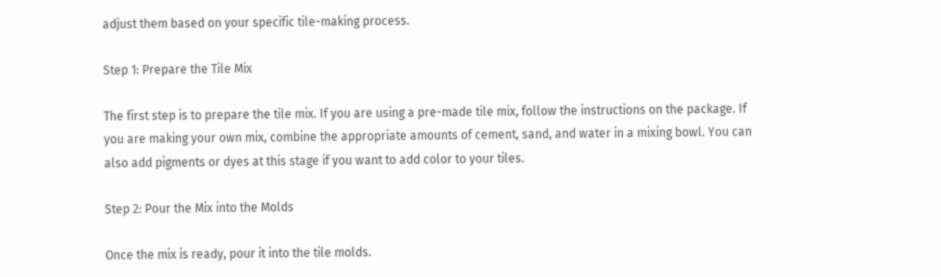adjust them based on your specific tile-making process.

Step 1: Prepare the Tile Mix

The first step is to prepare the tile mix. If you are using a pre-made tile mix, follow the instructions on the package. If you are making your own mix, combine the appropriate amounts of cement, sand, and water in a mixing bowl. You can also add pigments or dyes at this stage if you want to add color to your tiles.

Step 2: Pour the Mix into the Molds

Once the mix is ready, pour it into the tile molds.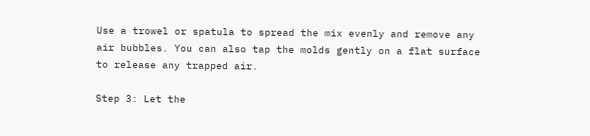Use a trowel or spatula to spread the mix evenly and remove any air bubbles. You can also tap the molds gently on a flat surface to release any trapped air.

Step 3: Let the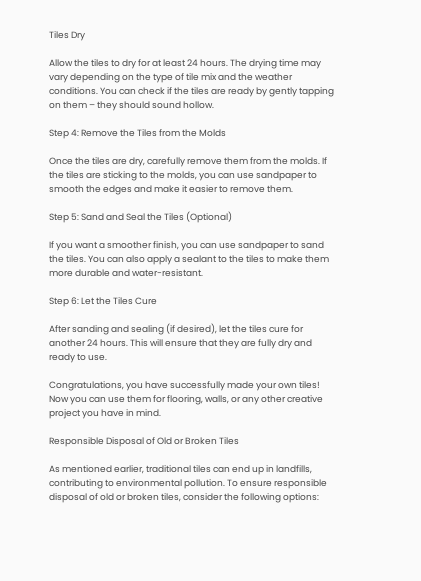Tiles Dry

Allow the tiles to dry for at least 24 hours. The drying time may vary depending on the type of tile mix and the weather conditions. You can check if the tiles are ready by gently tapping on them – they should sound hollow.

Step 4: Remove the Tiles from the Molds

Once the tiles are dry, carefully remove them from the molds. If the tiles are sticking to the molds, you can use sandpaper to smooth the edges and make it easier to remove them.

Step 5: Sand and Seal the Tiles (Optional)

If you want a smoother finish, you can use sandpaper to sand the tiles. You can also apply a sealant to the tiles to make them more durable and water-resistant.

Step 6: Let the Tiles Cure

After sanding and sealing (if desired), let the tiles cure for another 24 hours. This will ensure that they are fully dry and ready to use.

Congratulations, you have successfully made your own tiles! Now you can use them for flooring, walls, or any other creative project you have in mind.

Responsible Disposal of Old or Broken Tiles

As mentioned earlier, traditional tiles can end up in landfills, contributing to environmental pollution. To ensure responsible disposal of old or broken tiles, consider the following options: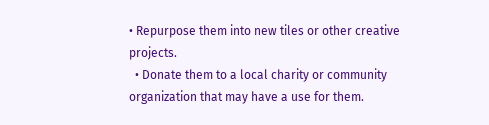• Repurpose them into new tiles or other creative projects.
  • Donate them to a local charity or community organization that may have a use for them.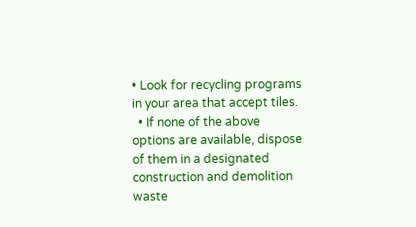• Look for recycling programs in your area that accept tiles.
  • If none of the above options are available, dispose of them in a designated construction and demolition waste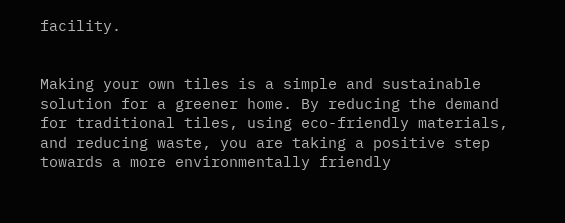facility.


Making your own tiles is a simple and sustainable solution for a greener home. By reducing the demand for traditional tiles, using eco-friendly materials, and reducing waste, you are taking a positive step towards a more environmentally friendly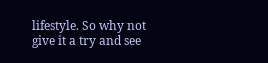lifestyle. So why not give it a try and see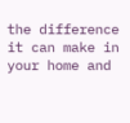the difference it can make in your home and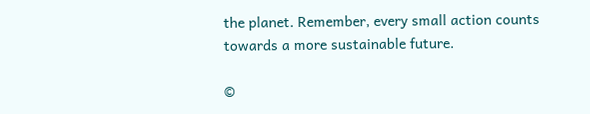the planet. Remember, every small action counts towards a more sustainable future.

©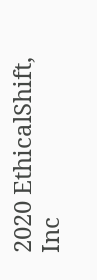2020 EthicalShift, Inc